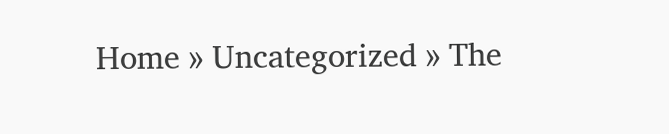Home » Uncategorized » The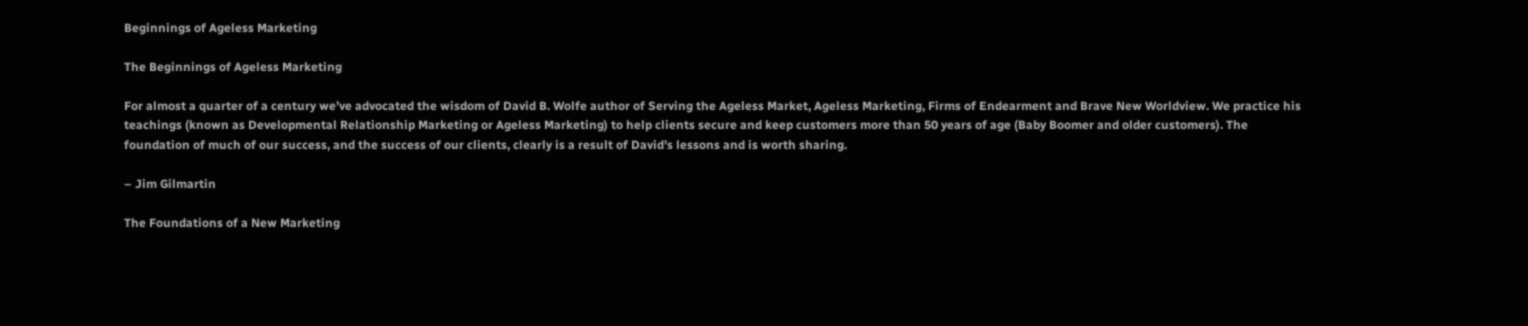Beginnings of Ageless Marketing

The Beginnings of Ageless Marketing

For almost a quarter of a century we’ve advocated the wisdom of David B. Wolfe author of Serving the Ageless Market, Ageless Marketing, Firms of Endearment and Brave New Worldview. We practice his teachings (known as Developmental Relationship Marketing or Ageless Marketing) to help clients secure and keep customers more than 50 years of age (Baby Boomer and older customers). The foundation of much of our success, and the success of our clients, clearly is a result of David’s lessons and is worth sharing.

– Jim Gilmartin

The Foundations of a New Marketing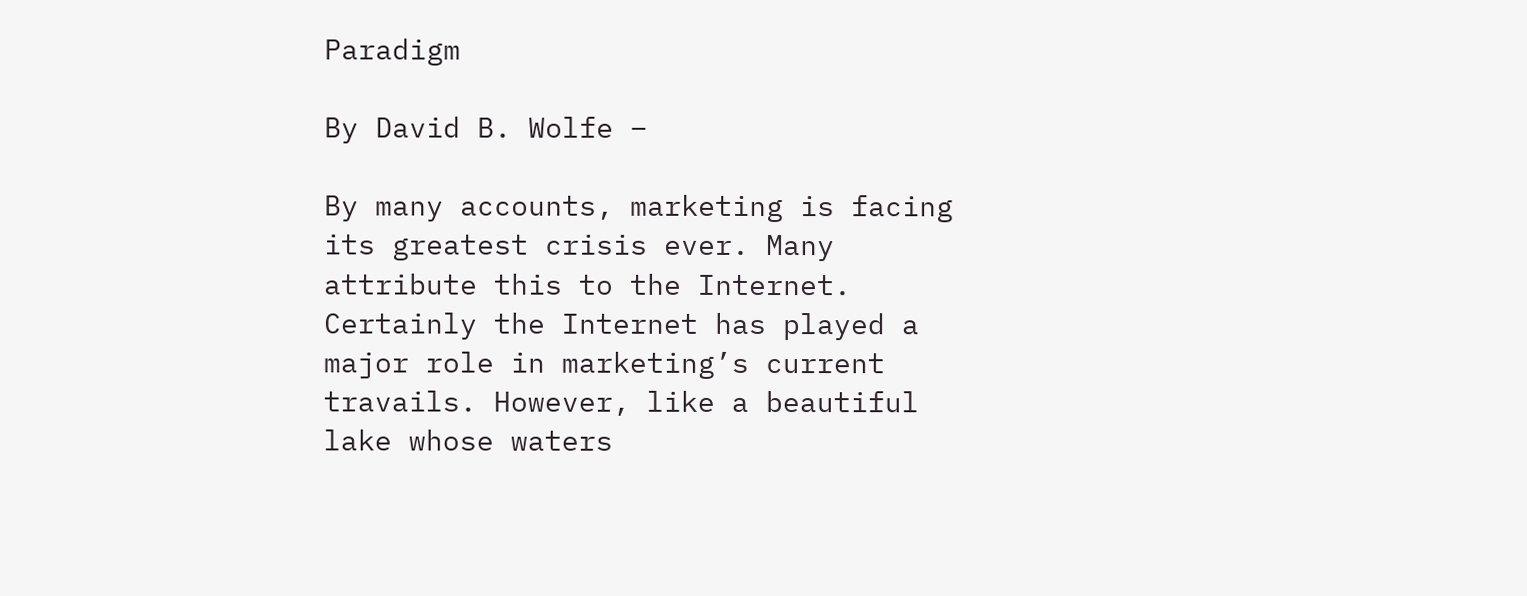Paradigm

By David B. Wolfe –

By many accounts, marketing is facing its greatest crisis ever. Many attribute this to the Internet. Certainly the Internet has played a major role in marketing’s current travails. However, like a beautiful lake whose waters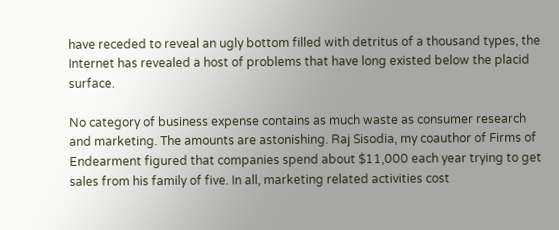have receded to reveal an ugly bottom filled with detritus of a thousand types, the Internet has revealed a host of problems that have long existed below the placid surface.

No category of business expense contains as much waste as consumer research and marketing. The amounts are astonishing. Raj Sisodia, my coauthor of Firms of Endearment figured that companies spend about $11,000 each year trying to get sales from his family of five. In all, marketing related activities cost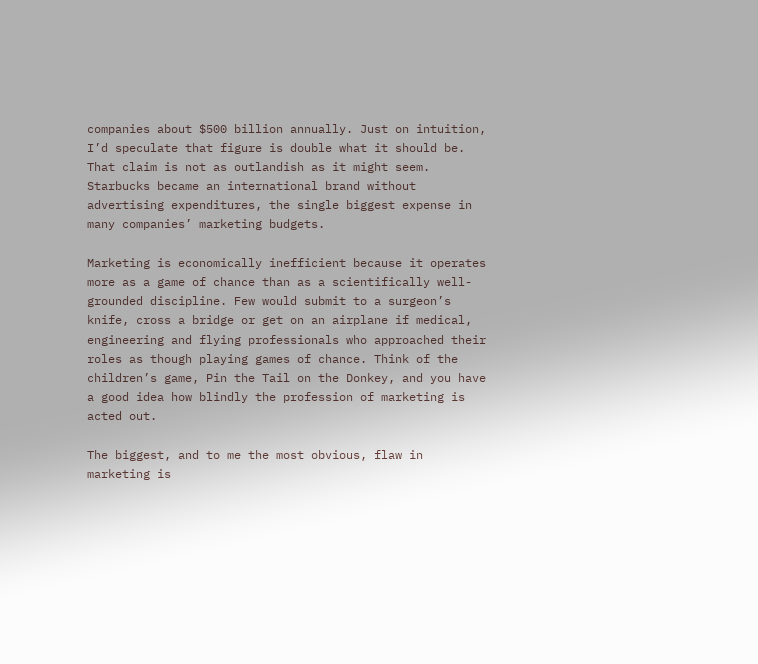companies about $500 billion annually. Just on intuition, I’d speculate that figure is double what it should be. That claim is not as outlandish as it might seem. Starbucks became an international brand without advertising expenditures, the single biggest expense in many companies’ marketing budgets.

Marketing is economically inefficient because it operates more as a game of chance than as a scientifically well-grounded discipline. Few would submit to a surgeon’s knife, cross a bridge or get on an airplane if medical, engineering and flying professionals who approached their roles as though playing games of chance. Think of the children’s game, Pin the Tail on the Donkey, and you have a good idea how blindly the profession of marketing is acted out.

The biggest, and to me the most obvious, flaw in marketing is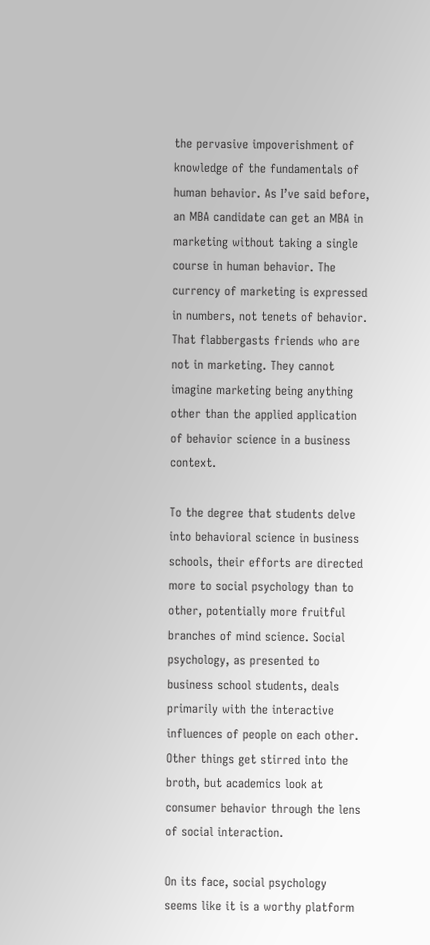the pervasive impoverishment of knowledge of the fundamentals of human behavior. As I’ve said before, an MBA candidate can get an MBA in marketing without taking a single course in human behavior. The currency of marketing is expressed in numbers, not tenets of behavior. That flabbergasts friends who are not in marketing. They cannot imagine marketing being anything other than the applied application of behavior science in a business context.

To the degree that students delve into behavioral science in business schools, their efforts are directed more to social psychology than to other, potentially more fruitful branches of mind science. Social psychology, as presented to business school students, deals primarily with the interactive influences of people on each other. Other things get stirred into the broth, but academics look at consumer behavior through the lens of social interaction.

On its face, social psychology seems like it is a worthy platform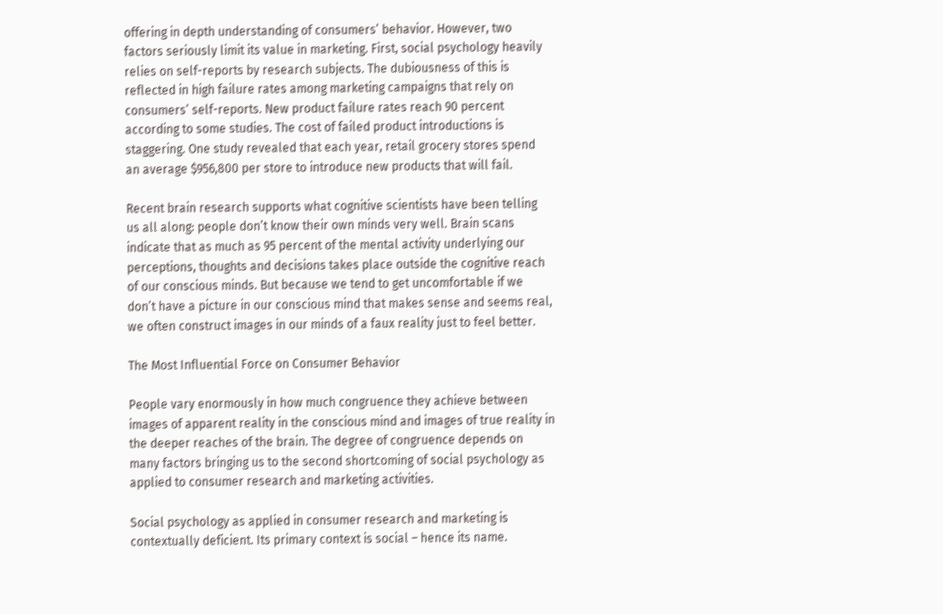offering in depth understanding of consumers’ behavior. However, two factors seriously limit its value in marketing. First, social psychology heavily relies on self-reports by research subjects. The dubiousness of this is reflected in high failure rates among marketing campaigns that rely on consumers’ self-reports. New product failure rates reach 90 percent according to some studies. The cost of failed product introductions is staggering. One study revealed that each year, retail grocery stores spend an average $956,800 per store to introduce new products that will fail.

Recent brain research supports what cognitive scientists have been telling us all along: people don’t know their own minds very well. Brain scans indicate that as much as 95 percent of the mental activity underlying our perceptions, thoughts and decisions takes place outside the cognitive reach of our conscious minds. But because we tend to get uncomfortable if we don’t have a picture in our conscious mind that makes sense and seems real, we often construct images in our minds of a faux reality just to feel better.

The Most Influential Force on Consumer Behavior

People vary enormously in how much congruence they achieve between images of apparent reality in the conscious mind and images of true reality in the deeper reaches of the brain. The degree of congruence depends on many factors bringing us to the second shortcoming of social psychology as applied to consumer research and marketing activities.

Social psychology as applied in consumer research and marketing is contextually deficient. Its primary context is social – hence its name.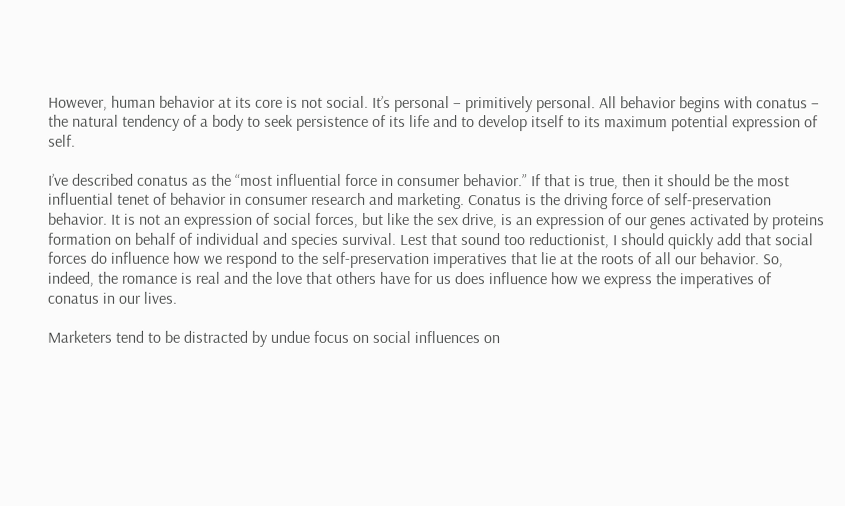However, human behavior at its core is not social. It’s personal – primitively personal. All behavior begins with conatus – the natural tendency of a body to seek persistence of its life and to develop itself to its maximum potential expression of self.

I’ve described conatus as the “most influential force in consumer behavior.” If that is true, then it should be the most influential tenet of behavior in consumer research and marketing. Conatus is the driving force of self-preservation behavior. It is not an expression of social forces, but like the sex drive, is an expression of our genes activated by proteins formation on behalf of individual and species survival. Lest that sound too reductionist, I should quickly add that social forces do influence how we respond to the self-preservation imperatives that lie at the roots of all our behavior. So, indeed, the romance is real and the love that others have for us does influence how we express the imperatives of conatus in our lives.

Marketers tend to be distracted by undue focus on social influences on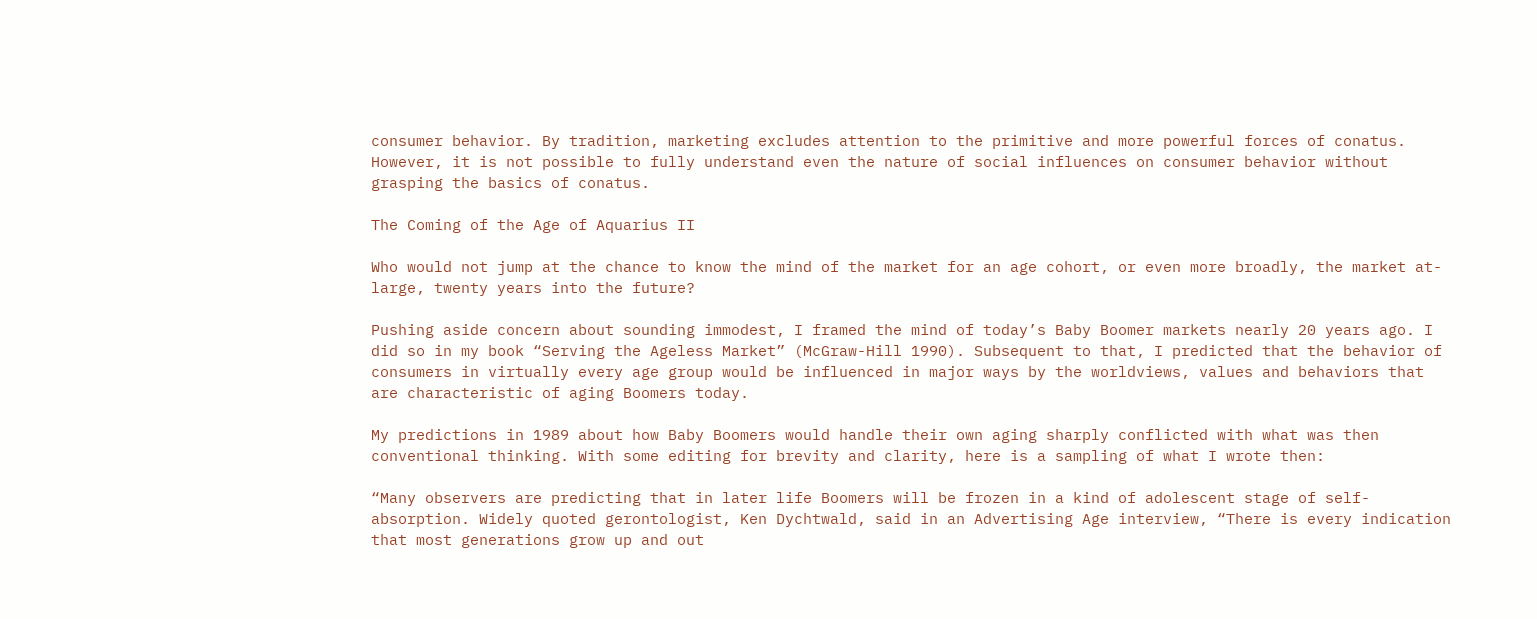consumer behavior. By tradition, marketing excludes attention to the primitive and more powerful forces of conatus. However, it is not possible to fully understand even the nature of social influences on consumer behavior without grasping the basics of conatus.

The Coming of the Age of Aquarius II

Who would not jump at the chance to know the mind of the market for an age cohort, or even more broadly, the market at-large, twenty years into the future?

Pushing aside concern about sounding immodest, I framed the mind of today’s Baby Boomer markets nearly 20 years ago. I did so in my book “Serving the Ageless Market” (McGraw-Hill 1990). Subsequent to that, I predicted that the behavior of consumers in virtually every age group would be influenced in major ways by the worldviews, values and behaviors that are characteristic of aging Boomers today.

My predictions in 1989 about how Baby Boomers would handle their own aging sharply conflicted with what was then conventional thinking. With some editing for brevity and clarity, here is a sampling of what I wrote then:

“Many observers are predicting that in later life Boomers will be frozen in a kind of adolescent stage of self-absorption. Widely quoted gerontologist, Ken Dychtwald, said in an Advertising Age interview, “There is every indication that most generations grow up and out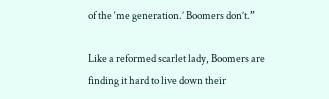of the ‘me generation.’ Boomers don’t.”

Like a reformed scarlet lady, Boomers are finding it hard to live down their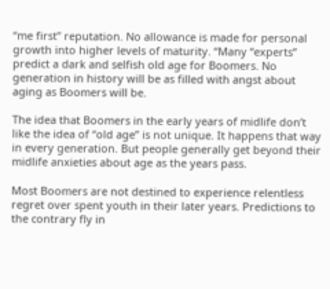“me first” reputation. No allowance is made for personal growth into higher levels of maturity. “Many “experts” predict a dark and selfish old age for Boomers. No generation in history will be as filled with angst about aging as Boomers will be.

The idea that Boomers in the early years of midlife don’t like the idea of “old age” is not unique. It happens that way in every generation. But people generally get beyond their midlife anxieties about age as the years pass.

Most Boomers are not destined to experience relentless regret over spent youth in their later years. Predictions to the contrary fly in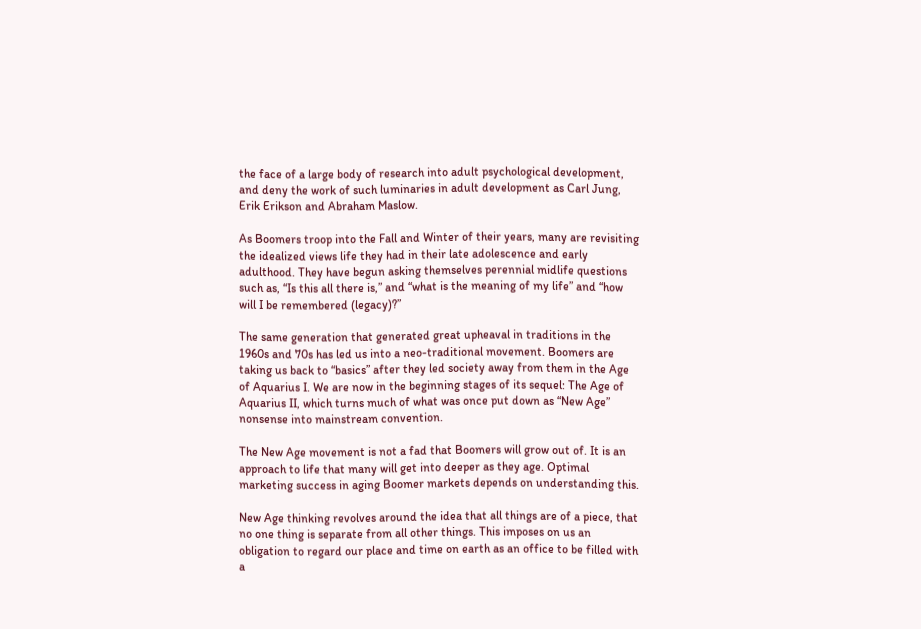the face of a large body of research into adult psychological development, and deny the work of such luminaries in adult development as Carl Jung, Erik Erikson and Abraham Maslow.

As Boomers troop into the Fall and Winter of their years, many are revisiting the idealized views life they had in their late adolescence and early adulthood. They have begun asking themselves perennial midlife questions such as, “Is this all there is,” and “what is the meaning of my life” and “how will I be remembered (legacy)?”

The same generation that generated great upheaval in traditions in the 1960s and 70s has led us into a neo-traditional movement. Boomers are taking us back to “basics” after they led society away from them in the Age of Aquarius I. We are now in the beginning stages of its sequel: The Age of Aquarius II, which turns much of what was once put down as “New Age” nonsense into mainstream convention.

The New Age movement is not a fad that Boomers will grow out of. It is an approach to life that many will get into deeper as they age. Optimal marketing success in aging Boomer markets depends on understanding this.

New Age thinking revolves around the idea that all things are of a piece, that no one thing is separate from all other things. This imposes on us an obligation to regard our place and time on earth as an office to be filled with a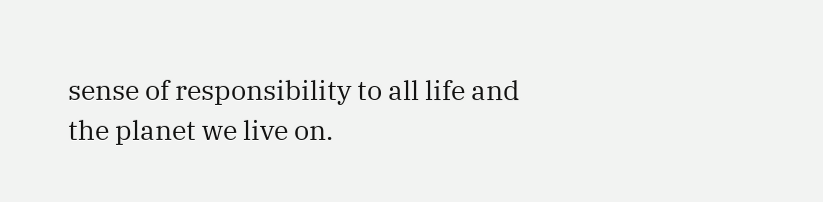sense of responsibility to all life and the planet we live on.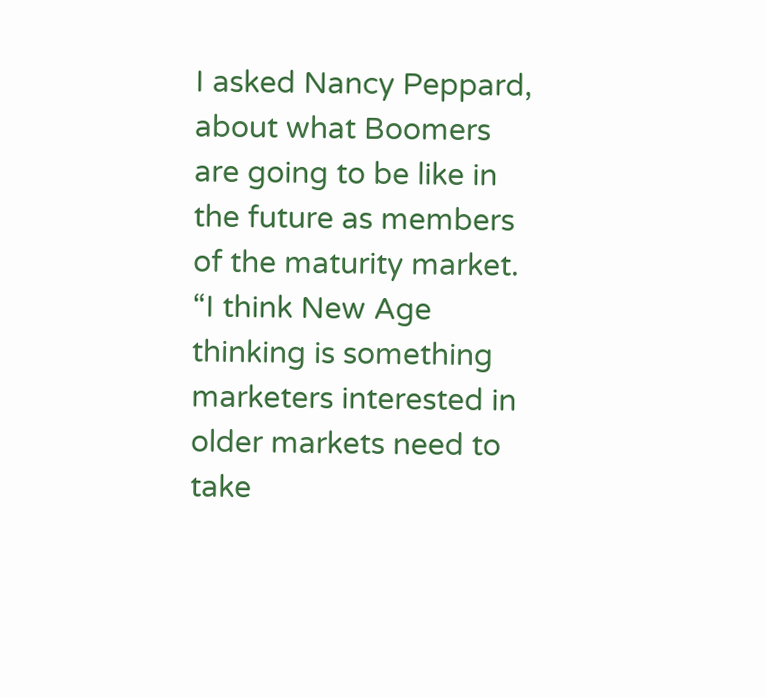I asked Nancy Peppard, about what Boomers are going to be like in the future as members of the maturity market. “I think New Age thinking is something marketers interested in older markets need to take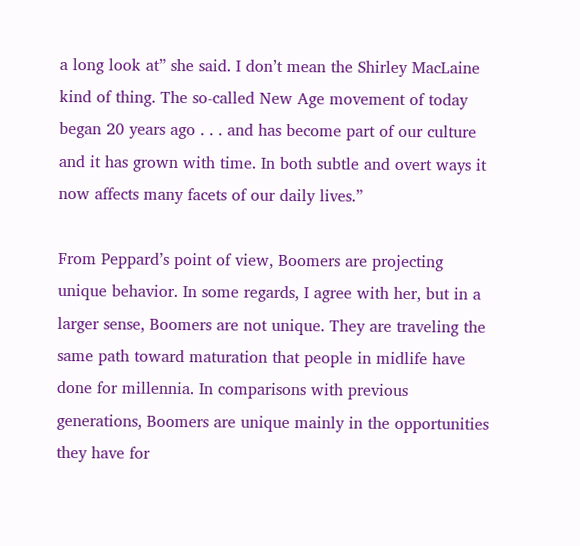a long look at” she said. I don’t mean the Shirley MacLaine kind of thing. The so-called New Age movement of today began 20 years ago . . . and has become part of our culture and it has grown with time. In both subtle and overt ways it now affects many facets of our daily lives.”

From Peppard’s point of view, Boomers are projecting unique behavior. In some regards, I agree with her, but in a larger sense, Boomers are not unique. They are traveling the same path toward maturation that people in midlife have done for millennia. In comparisons with previous generations, Boomers are unique mainly in the opportunities they have for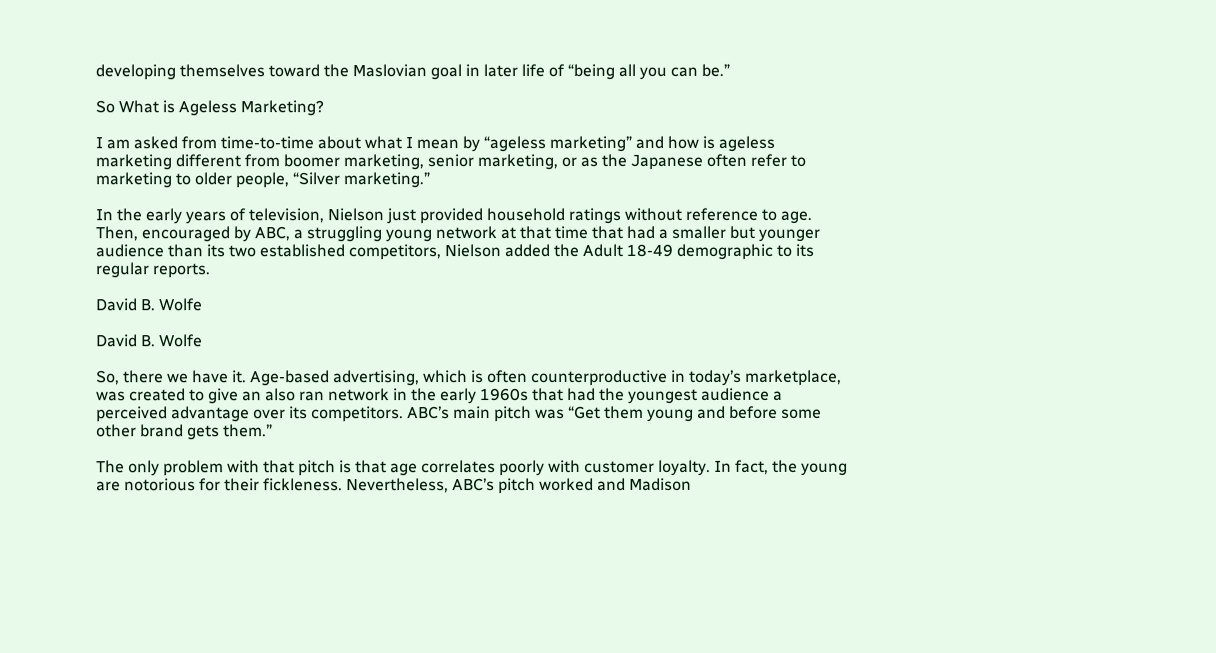developing themselves toward the Maslovian goal in later life of “being all you can be.”

So What is Ageless Marketing?

I am asked from time-to-time about what I mean by “ageless marketing” and how is ageless marketing different from boomer marketing, senior marketing, or as the Japanese often refer to marketing to older people, “Silver marketing.”

In the early years of television, Nielson just provided household ratings without reference to age. Then, encouraged by ABC, a struggling young network at that time that had a smaller but younger audience than its two established competitors, Nielson added the Adult 18-49 demographic to its regular reports.

David B. Wolfe

David B. Wolfe

So, there we have it. Age-based advertising, which is often counterproductive in today’s marketplace, was created to give an also ran network in the early 1960s that had the youngest audience a perceived advantage over its competitors. ABC’s main pitch was “Get them young and before some other brand gets them.”

The only problem with that pitch is that age correlates poorly with customer loyalty. In fact, the young are notorious for their fickleness. Nevertheless, ABC’s pitch worked and Madison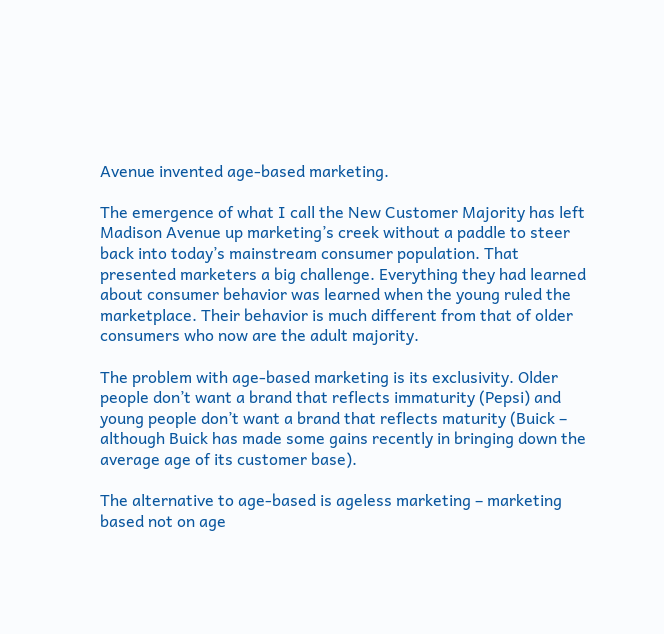Avenue invented age-based marketing.

The emergence of what I call the New Customer Majority has left Madison Avenue up marketing’s creek without a paddle to steer back into today’s mainstream consumer population. That presented marketers a big challenge. Everything they had learned about consumer behavior was learned when the young ruled the marketplace. Their behavior is much different from that of older consumers who now are the adult majority.

The problem with age-based marketing is its exclusivity. Older people don’t want a brand that reflects immaturity (Pepsi) and young people don’t want a brand that reflects maturity (Buick – although Buick has made some gains recently in bringing down the average age of its customer base).

The alternative to age-based is ageless marketing – marketing based not on age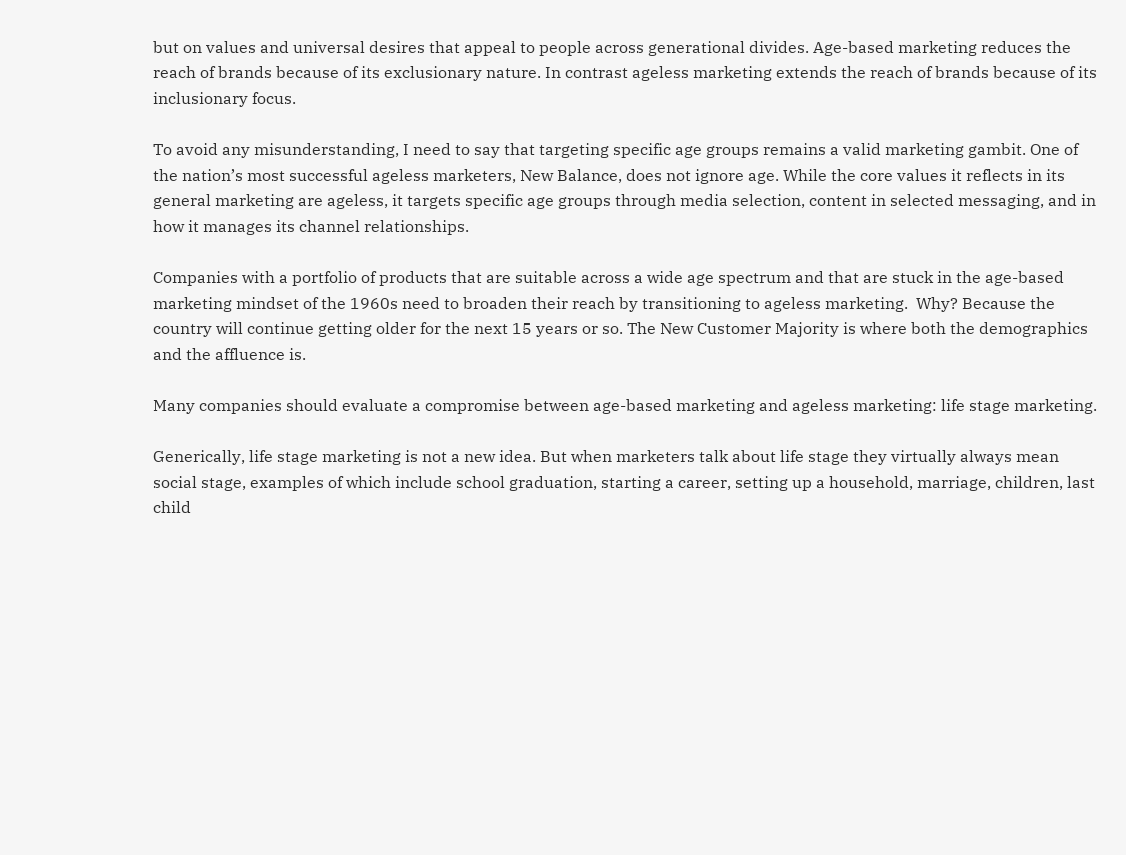but on values and universal desires that appeal to people across generational divides. Age-based marketing reduces the reach of brands because of its exclusionary nature. In contrast ageless marketing extends the reach of brands because of its inclusionary focus.

To avoid any misunderstanding, I need to say that targeting specific age groups remains a valid marketing gambit. One of the nation’s most successful ageless marketers, New Balance, does not ignore age. While the core values it reflects in its general marketing are ageless, it targets specific age groups through media selection, content in selected messaging, and in how it manages its channel relationships.

Companies with a portfolio of products that are suitable across a wide age spectrum and that are stuck in the age-based marketing mindset of the 1960s need to broaden their reach by transitioning to ageless marketing.  Why? Because the country will continue getting older for the next 15 years or so. The New Customer Majority is where both the demographics and the affluence is.

Many companies should evaluate a compromise between age-based marketing and ageless marketing: life stage marketing.

Generically, life stage marketing is not a new idea. But when marketers talk about life stage they virtually always mean social stage, examples of which include school graduation, starting a career, setting up a household, marriage, children, last child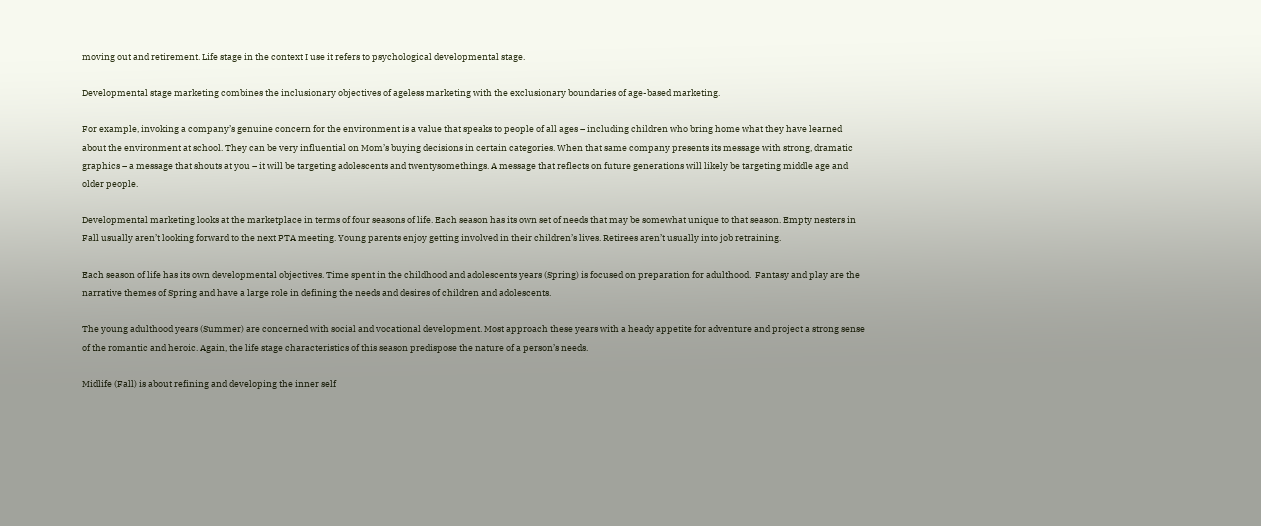moving out and retirement. Life stage in the context I use it refers to psychological developmental stage.

Developmental stage marketing combines the inclusionary objectives of ageless marketing with the exclusionary boundaries of age-based marketing.

For example, invoking a company’s genuine concern for the environment is a value that speaks to people of all ages – including children who bring home what they have learned about the environment at school. They can be very influential on Mom’s buying decisions in certain categories. When that same company presents its message with strong, dramatic graphics – a message that shouts at you – it will be targeting adolescents and twentysomethings. A message that reflects on future generations will likely be targeting middle age and older people.

Developmental marketing looks at the marketplace in terms of four seasons of life. Each season has its own set of needs that may be somewhat unique to that season. Empty nesters in Fall usually aren’t looking forward to the next PTA meeting. Young parents enjoy getting involved in their children’s lives. Retirees aren’t usually into job retraining.

Each season of life has its own developmental objectives. Time spent in the childhood and adolescents years (Spring) is focused on preparation for adulthood.  Fantasy and play are the narrative themes of Spring and have a large role in defining the needs and desires of children and adolescents.

The young adulthood years (Summer) are concerned with social and vocational development. Most approach these years with a heady appetite for adventure and project a strong sense of the romantic and heroic. Again, the life stage characteristics of this season predispose the nature of a person’s needs.

Midlife (Fall) is about refining and developing the inner self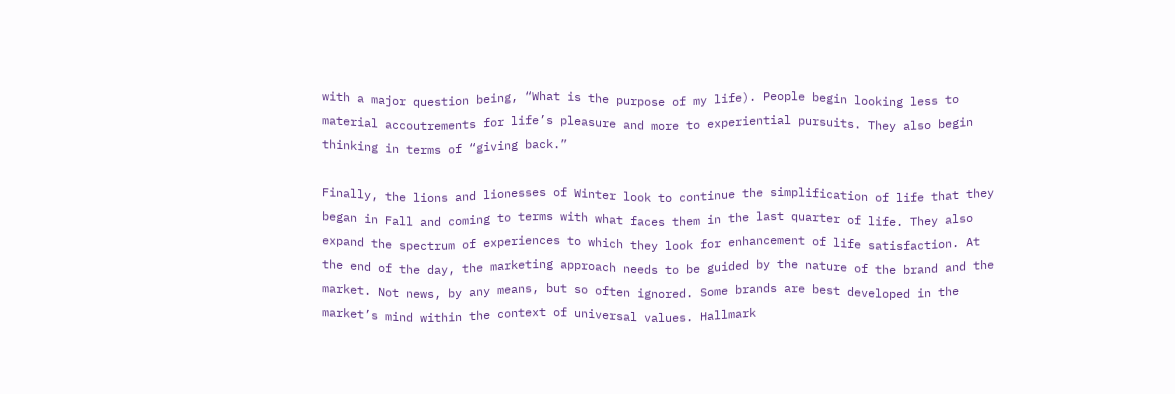with a major question being, “What is the purpose of my life). People begin looking less to material accoutrements for life’s pleasure and more to experiential pursuits. They also begin thinking in terms of “giving back.”

Finally, the lions and lionesses of Winter look to continue the simplification of life that they began in Fall and coming to terms with what faces them in the last quarter of life. They also expand the spectrum of experiences to which they look for enhancement of life satisfaction. At the end of the day, the marketing approach needs to be guided by the nature of the brand and the market. Not news, by any means, but so often ignored. Some brands are best developed in the market’s mind within the context of universal values. Hallmark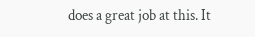does a great job at this. It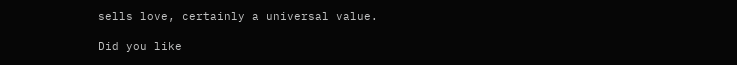sells love, certainly a universal value.

Did you like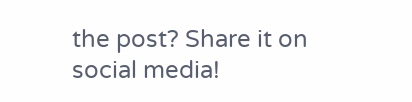the post? Share it on social media!